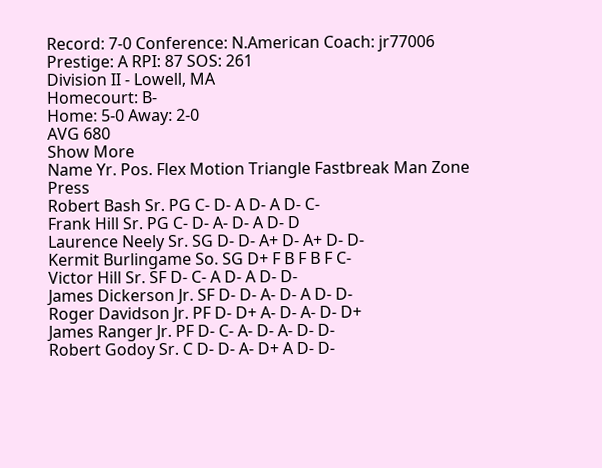Record: 7-0 Conference: N.American Coach: jr77006 Prestige: A RPI: 87 SOS: 261
Division II - Lowell, MA
Homecourt: B-
Home: 5-0 Away: 2-0
AVG 680
Show More
Name Yr. Pos. Flex Motion Triangle Fastbreak Man Zone Press
Robert Bash Sr. PG C- D- A D- A D- C-
Frank Hill Sr. PG C- D- A- D- A D- D
Laurence Neely Sr. SG D- D- A+ D- A+ D- D-
Kermit Burlingame So. SG D+ F B F B F C-
Victor Hill Sr. SF D- C- A D- A D- D-
James Dickerson Jr. SF D- D- A- D- A D- D-
Roger Davidson Jr. PF D- D+ A- D- A- D- D+
James Ranger Jr. PF D- C- A- D- A- D- D-
Robert Godoy Sr. C D- D- A- D+ A D- D-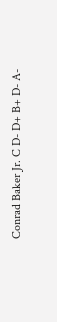Conrad Baker Jr. C D- D+ B+ D- A-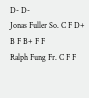D- D-
Jonas Fuller So. C F D+ B F B+ F F
Ralph Fung Fr. C F F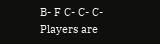B- F C- C- C-
Players are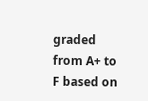graded from A+ to F based on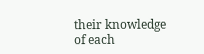their knowledge of each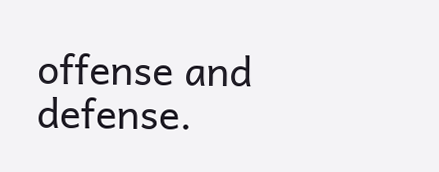offense and defense.